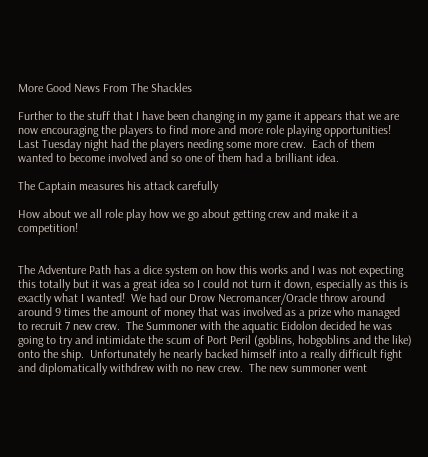More Good News From The Shackles

Further to the stuff that I have been changing in my game it appears that we are now encouraging the players to find more and more role playing opportunities!  Last Tuesday night had the players needing some more crew.  Each of them wanted to become involved and so one of them had a brilliant idea.

The Captain measures his attack carefully

How about we all role play how we go about getting crew and make it a competition!


The Adventure Path has a dice system on how this works and I was not expecting this totally but it was a great idea so I could not turn it down, especially as this is exactly what I wanted!  We had our Drow Necromancer/Oracle throw around around 9 times the amount of money that was involved as a prize who managed to recruit 7 new crew.  The Summoner with the aquatic Eidolon decided he was going to try and intimidate the scum of Port Peril (goblins, hobgoblins and the like) onto the ship.  Unfortunately he nearly backed himself into a really difficult fight and diplomatically withdrew with no new crew.  The new summoner went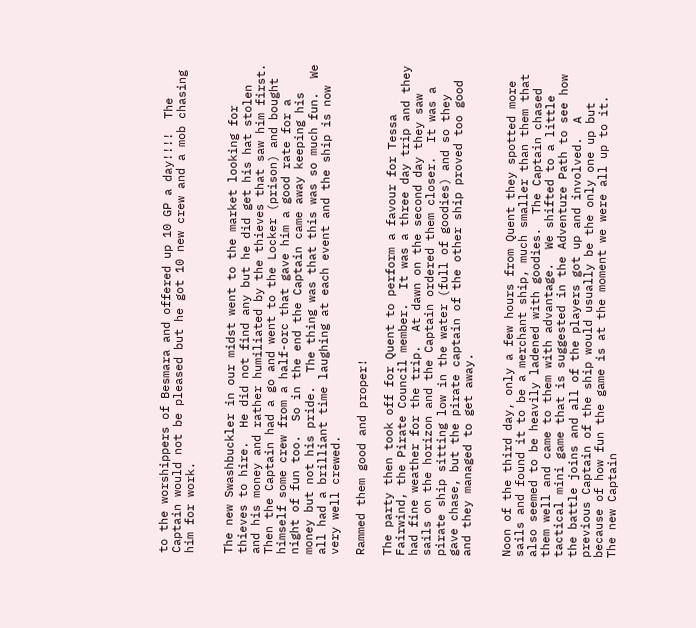to the worshippers of Besmara and offered up 10 GP a day!!!!  The Captain would not be pleased but he got 10 new crew and a mob chasing him for work.


The new Swashbuckler in our midst went to the market looking for thieves to hire.  He did not find any but he did get his hat stolen and his money and rather humiliated by the thieves that saw him first.  Then the Captain had a go and went to the Locker (prison) and bought himself some crew from a half-orc that gave him a good rate for a night of fun too.  So in the end the Captain came away keeping his money but not his pride.  The thing was that this was so much fun.  We all had a brilliant time laughing at each event and the ship is now very well crewed.

Rammed them good and proper!

The party then took off for Quent to perform a favour for Tessa Fairwind, the Pirate Council member.  It was a three day trip and they had fine weather for the trip.  At dawn on the second day they saw sails on the horizon and the Captain ordered them closer.  It was a pirate ship sitting low in the water (full of goodies) and so they gave chase, but the pirate captain of the other ship proved too good and they managed to get away.


Noon of the third day, only a few hours from Quent they spotted more sails and found it to be a merchant ship, much smaller than them that also seemed to be heavily ladened with goodies.  The Captain chased them well and came to them with advantage.  We shifted to a little tactical mini game that is suggested in the Adventure Path to see how the battle joins and all of the players got up and involved.  A previous Captain of the ship would usually be the only one up but because of how fun the game is at the moment we were all up to it.  The new Captain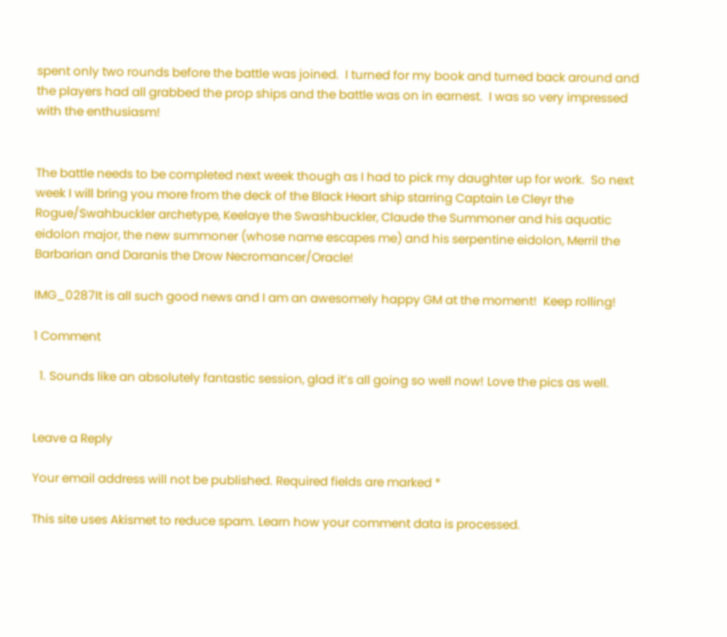spent only two rounds before the battle was joined.  I turned for my book and turned back around and the players had all grabbed the prop ships and the battle was on in earnest.  I was so very impressed with the enthusiasm!


The battle needs to be completed next week though as I had to pick my daughter up for work.  So next week I will bring you more from the deck of the Black Heart ship starring Captain Le Cleyr the Rogue/Swahbuckler archetype, Keelaye the Swashbuckler, Claude the Summoner and his aquatic eidolon major, the new summoner (whose name escapes me) and his serpentine eidolon, Merril the Barbarian and Daranis the Drow Necromancer/Oracle!

IMG_0287It is all such good news and I am an awesomely happy GM at the moment!  Keep rolling!

1 Comment

  1. Sounds like an absolutely fantastic session, glad it’s all going so well now! Love the pics as well.


Leave a Reply

Your email address will not be published. Required fields are marked *

This site uses Akismet to reduce spam. Learn how your comment data is processed.